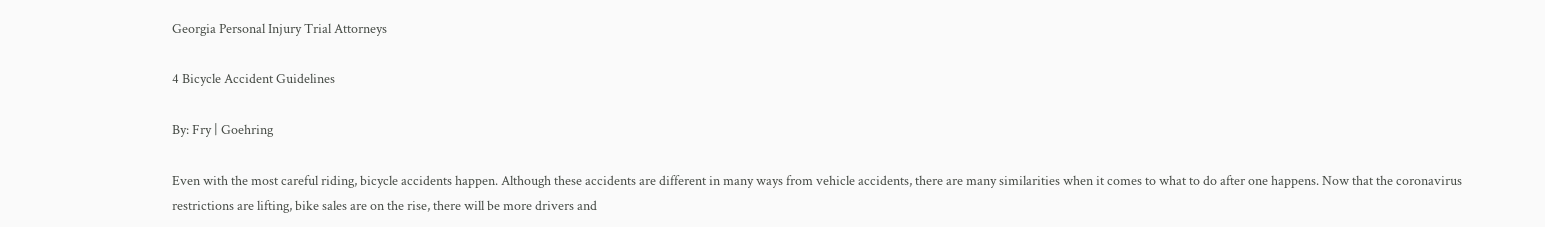Georgia Personal Injury Trial Attorneys

4 Bicycle Accident Guidelines

By: Fry | Goehring

Even with the most careful riding, bicycle accidents happen. Although these accidents are different in many ways from vehicle accidents, there are many similarities when it comes to what to do after one happens. Now that the coronavirus restrictions are lifting, bike sales are on the rise, there will be more drivers and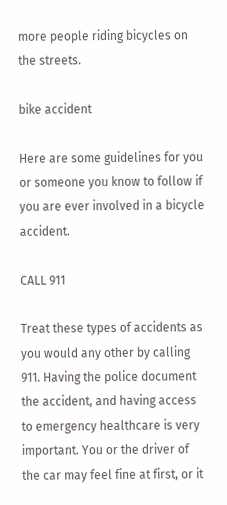more people riding bicycles on the streets.

bike accident

Here are some guidelines for you or someone you know to follow if you are ever involved in a bicycle accident.

CALL 911

Treat these types of accidents as you would any other by calling 911. Having the police document the accident, and having access to emergency healthcare is very important. You or the driver of the car may feel fine at first, or it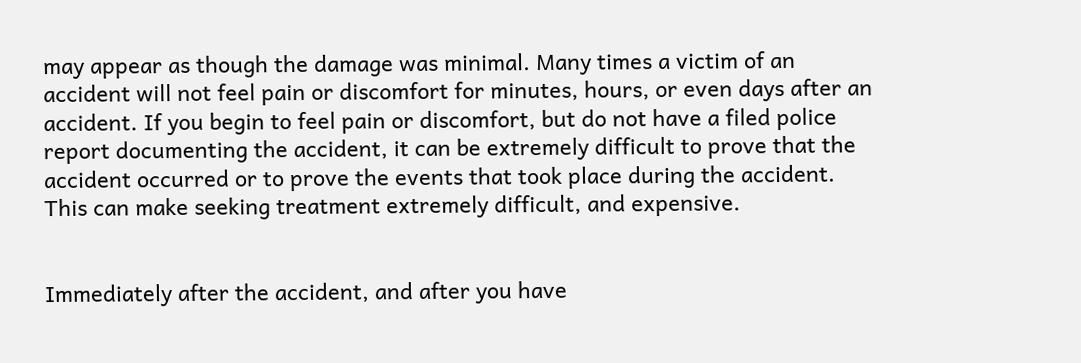may appear as though the damage was minimal. Many times a victim of an accident will not feel pain or discomfort for minutes, hours, or even days after an accident. If you begin to feel pain or discomfort, but do not have a filed police report documenting the accident, it can be extremely difficult to prove that the accident occurred or to prove the events that took place during the accident. This can make seeking treatment extremely difficult, and expensive.


Immediately after the accident, and after you have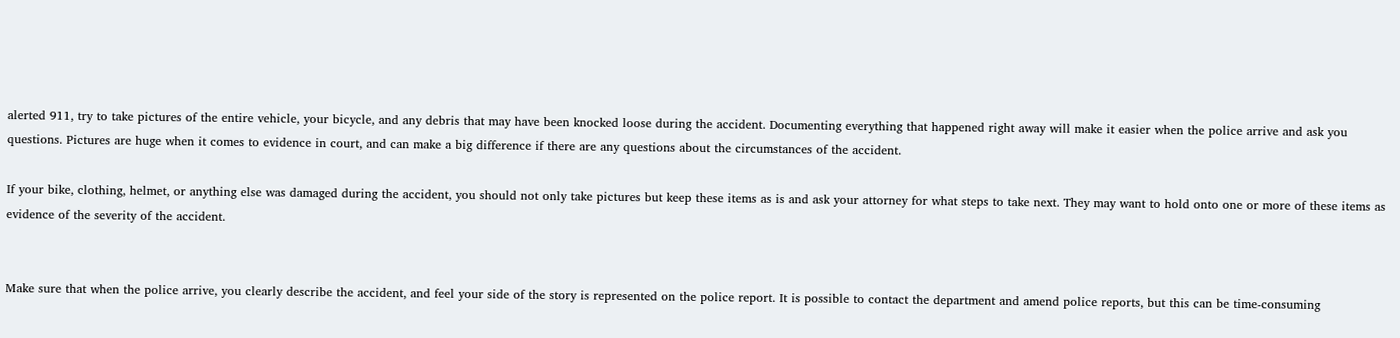alerted 911, try to take pictures of the entire vehicle, your bicycle, and any debris that may have been knocked loose during the accident. Documenting everything that happened right away will make it easier when the police arrive and ask you questions. Pictures are huge when it comes to evidence in court, and can make a big difference if there are any questions about the circumstances of the accident.

If your bike, clothing, helmet, or anything else was damaged during the accident, you should not only take pictures but keep these items as is and ask your attorney for what steps to take next. They may want to hold onto one or more of these items as evidence of the severity of the accident.


Make sure that when the police arrive, you clearly describe the accident, and feel your side of the story is represented on the police report. It is possible to contact the department and amend police reports, but this can be time-consuming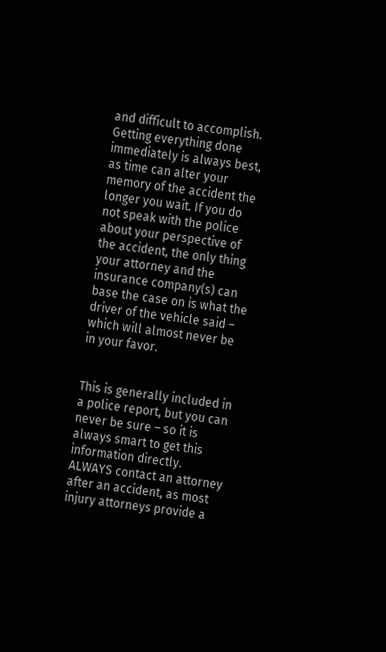and difficult to accomplish. Getting everything done immediately is always best, as time can alter your memory of the accident the longer you wait. If you do not speak with the police about your perspective of the accident, the only thing your attorney and the insurance company(s) can base the case on is what the driver of the vehicle said – which will almost never be in your favor.


This is generally included in a police report, but you can never be sure – so it is always smart to get this information directly. ALWAYS contact an attorney after an accident, as most injury attorneys provide a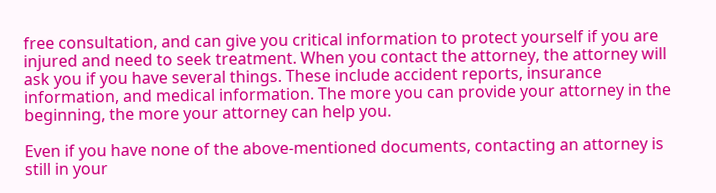free consultation, and can give you critical information to protect yourself if you are injured and need to seek treatment. When you contact the attorney, the attorney will ask you if you have several things. These include accident reports, insurance information, and medical information. The more you can provide your attorney in the beginning, the more your attorney can help you.

Even if you have none of the above-mentioned documents, contacting an attorney is still in your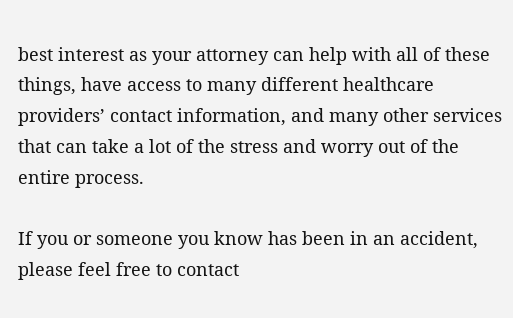best interest as your attorney can help with all of these things, have access to many different healthcare providers’ contact information, and many other services that can take a lot of the stress and worry out of the entire process.

If you or someone you know has been in an accident, please feel free to contact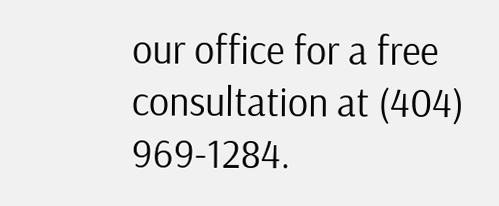our office for a free consultation at (404) 969-1284.